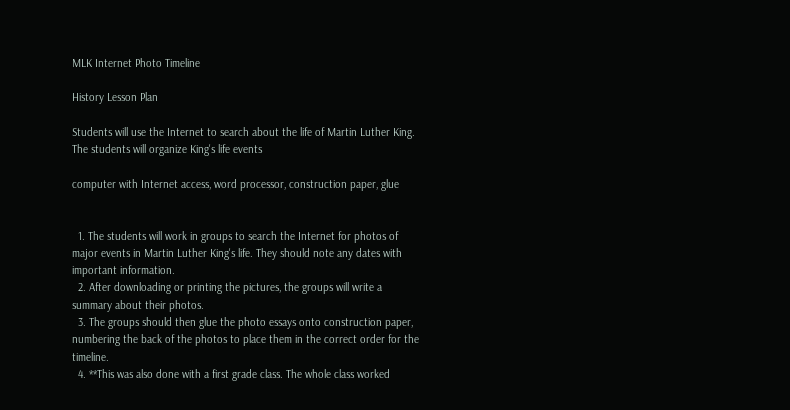MLK Internet Photo Timeline

History Lesson Plan

Students will use the Internet to search about the life of Martin Luther King. The students will organize King's life events

computer with Internet access, word processor, construction paper, glue


  1. The students will work in groups to search the Internet for photos of major events in Martin Luther King's life. They should note any dates with important information.
  2. After downloading or printing the pictures, the groups will write a summary about their photos.
  3. The groups should then glue the photo essays onto construction paper, numbering the back of the photos to place them in the correct order for the timeline.
  4. **This was also done with a first grade class. The whole class worked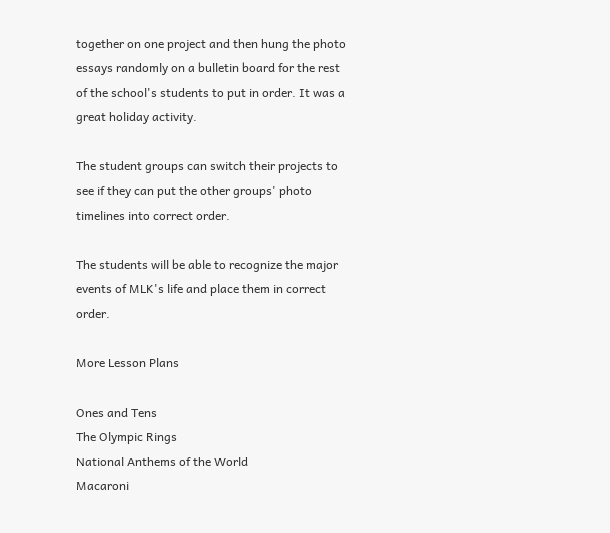together on one project and then hung the photo essays randomly on a bulletin board for the rest of the school's students to put in order. It was a great holiday activity.

The student groups can switch their projects to see if they can put the other groups' photo timelines into correct order.

The students will be able to recognize the major events of MLK's life and place them in correct order.

More Lesson Plans

Ones and Tens
The Olympic Rings
National Anthems of the World
Macaroni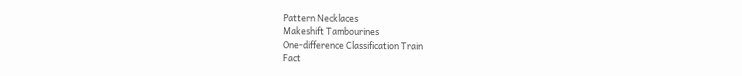Pattern Necklaces
Makeshift Tambourines
One-difference Classification Train
Fact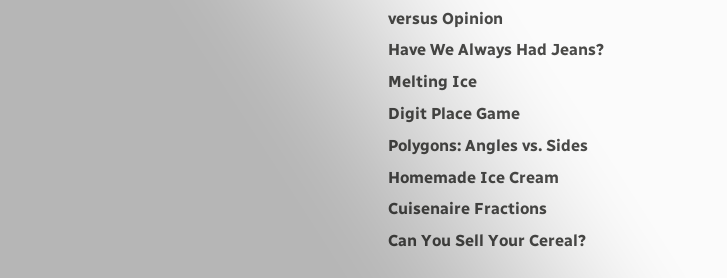versus Opinion
Have We Always Had Jeans?
Melting Ice
Digit Place Game
Polygons: Angles vs. Sides
Homemade Ice Cream
Cuisenaire Fractions
Can You Sell Your Cereal?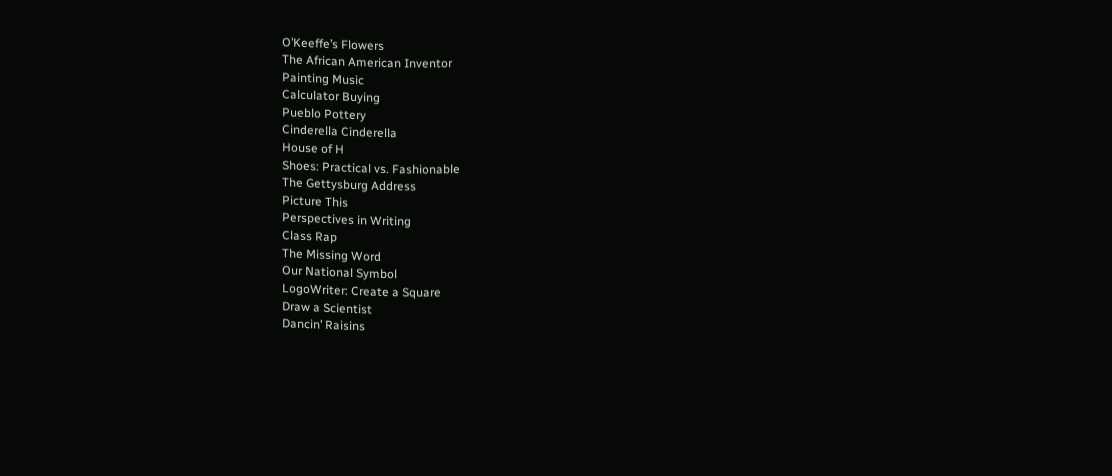O’Keeffe’s Flowers
The African American Inventor
Painting Music
Calculator Buying
Pueblo Pottery
Cinderella Cinderella
House of H
Shoes: Practical vs. Fashionable
The Gettysburg Address
Picture This
Perspectives in Writing
Class Rap
The Missing Word
Our National Symbol
LogoWriter: Create a Square
Draw a Scientist
Dancin’ Raisins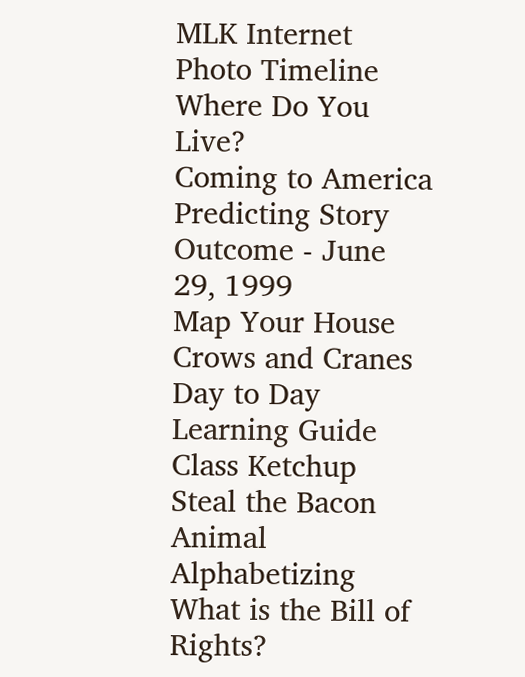MLK Internet Photo Timeline
Where Do You Live?
Coming to America
Predicting Story Outcome - June 29, 1999
Map Your House
Crows and Cranes
Day to Day Learning Guide
Class Ketchup
Steal the Bacon
Animal Alphabetizing
What is the Bill of Rights?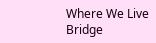Where We Live
Bridge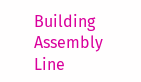Building
Assembly Line